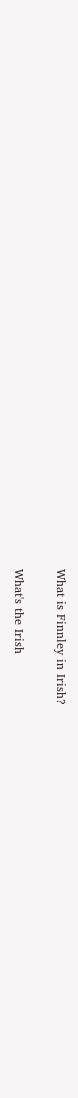What is Finnley in Irish?

What's the Irish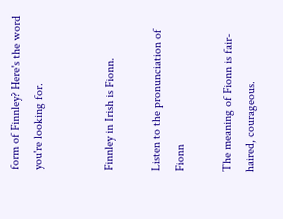form of Finnley? Here's the word you're looking for.


Finnley in Irish is Fionn.

Listen to the pronunciation of Fionn

The meaning of Fionn is fair-haired, courageous.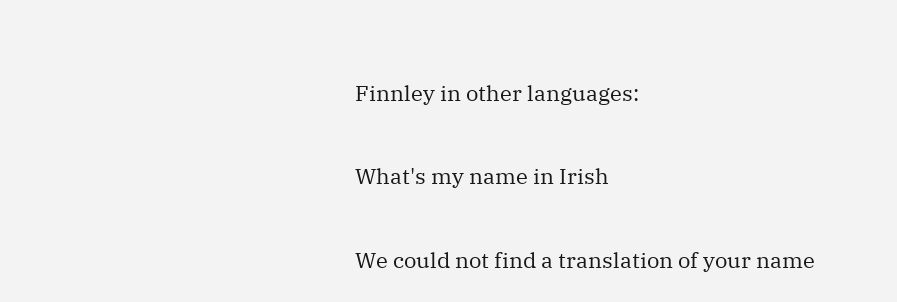Finnley in other languages:

What's my name in Irish

We could not find a translation of your name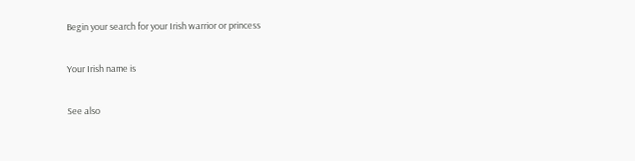Begin your search for your Irish warrior or princess

Your Irish name is

See also